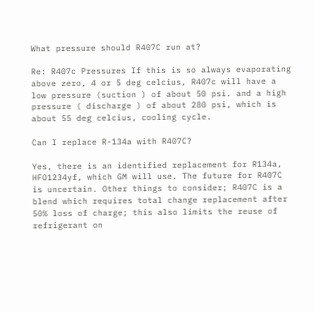What pressure should R407C run at?

Re: R407c Pressures If this is so always evaporating above zero, 4 or 5 deg celcius, R407c will have a low pressure (suction ) of about 50 psi. and a high pressure ( discharge ) of about 280 psi, which is about 55 deg celcius, cooling cycle.

Can I replace R-134a with R407C?

Yes, there is an identified replacement for R134a, HFO1234yf, which GM will use. The future for R407C is uncertain. Other things to consider; R407C is a blend which requires total change replacement after 50% loss of charge; this also limits the reuse of refrigerant on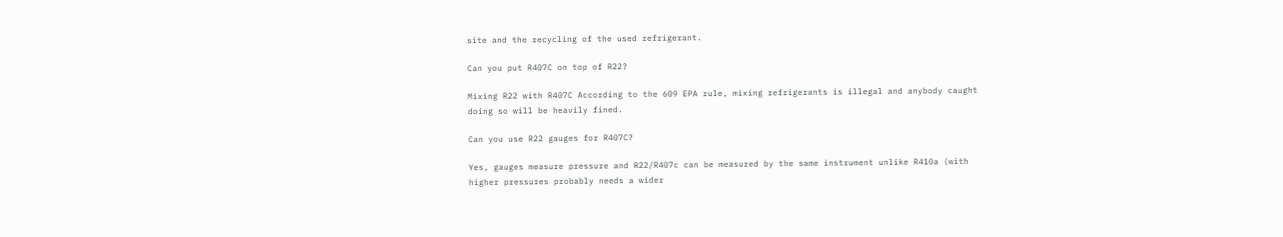site and the recycling of the used refrigerant.

Can you put R407C on top of R22?

Mixing R22 with R407C According to the 609 EPA rule, mixing refrigerants is illegal and anybody caught doing so will be heavily fined.

Can you use R22 gauges for R407C?

Yes, gauges measure pressure and R22/R407c can be measured by the same instrument unlike R410a (with higher pressures probably needs a wider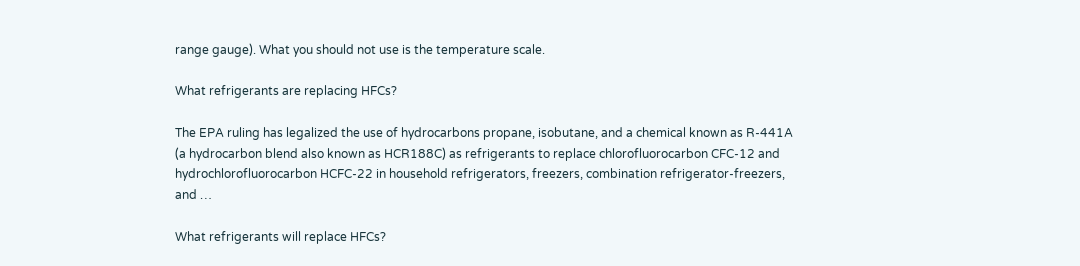range gauge). What you should not use is the temperature scale.

What refrigerants are replacing HFCs?

The EPA ruling has legalized the use of hydrocarbons propane, isobutane, and a chemical known as R-441A (a hydrocarbon blend also known as HCR188C) as refrigerants to replace chlorofluorocarbon CFC-12 and hydrochlorofluorocarbon HCFC-22 in household refrigerators, freezers, combination refrigerator-freezers, and …

What refrigerants will replace HFCs?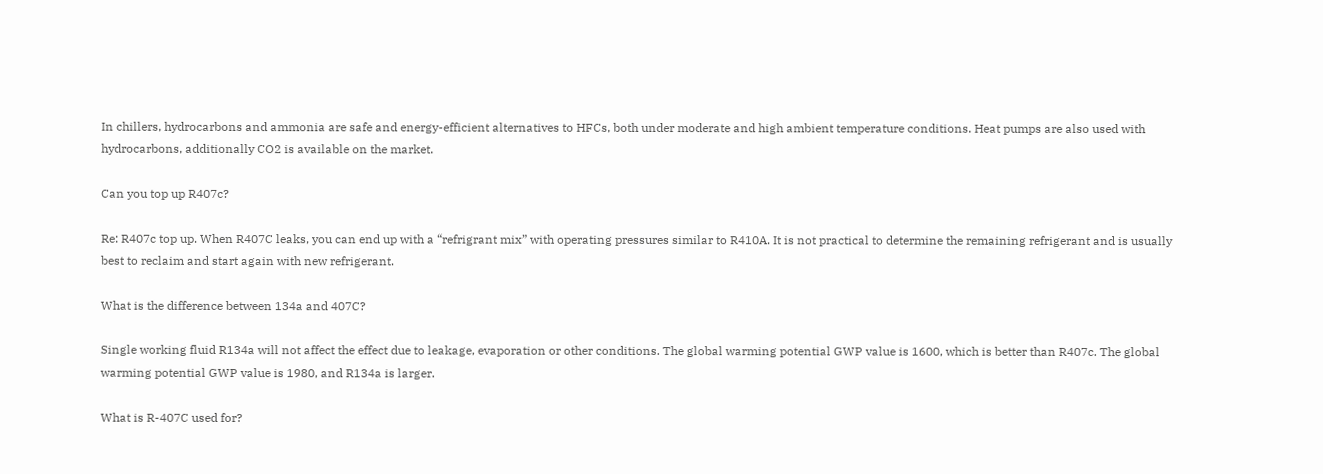In chillers, hydrocarbons and ammonia are safe and energy-efficient alternatives to HFCs, both under moderate and high ambient temperature conditions. Heat pumps are also used with hydrocarbons, additionally CO2 is available on the market.

Can you top up R407c?

Re: R407c top up. When R407C leaks, you can end up with a “refrigrant mix” with operating pressures similar to R410A. It is not practical to determine the remaining refrigerant and is usually best to reclaim and start again with new refrigerant.

What is the difference between 134a and 407C?

Single working fluid R134a will not affect the effect due to leakage, evaporation or other conditions. The global warming potential GWP value is 1600, which is better than R407c. The global warming potential GWP value is 1980, and R134a is larger.

What is R-407C used for?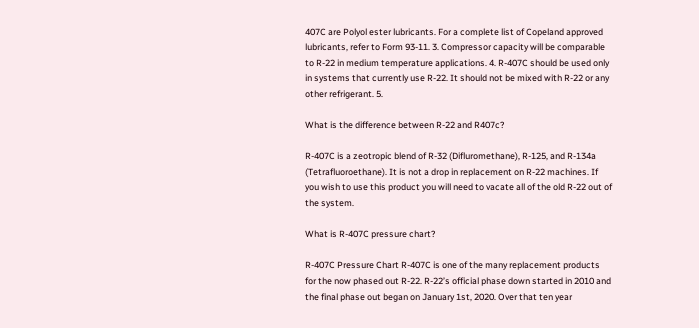407C are Polyol ester lubricants. For a complete list of Copeland approved lubricants, refer to Form 93-11. 3. Compressor capacity will be comparable to R-22 in medium temperature applications. 4. R-407C should be used only in systems that currently use R-22. It should not be mixed with R-22 or any other refrigerant. 5.

What is the difference between R-22 and R407c?

R-407C is a zeotropic blend of R-32 (Difluromethane), R-125, and R-134a (Tetrafluoroethane). It is not a drop in replacement on R-22 machines. If you wish to use this product you will need to vacate all of the old R-22 out of the system.

What is R-407C pressure chart?

R-407C Pressure Chart R-407C is one of the many replacement products for the now phased out R-22. R-22’s official phase down started in 2010 and the final phase out began on January 1st, 2020. Over that ten year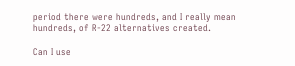period there were hundreds, and I really mean hundreds, of R-22 alternatives created.

Can I use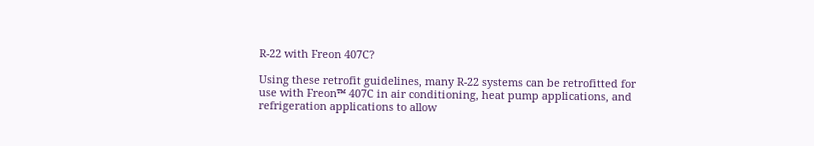R-22 with Freon 407C?

Using these retrofit guidelines, many R-22 systems can be retrofitted for use with Freon™ 407C in air conditioning, heat pump applications, and refrigeration applications to allow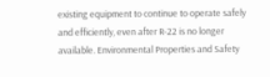existing equipment to continue to operate safely and efficiently, even after R-22 is no longer available. Environmental Properties and Safety